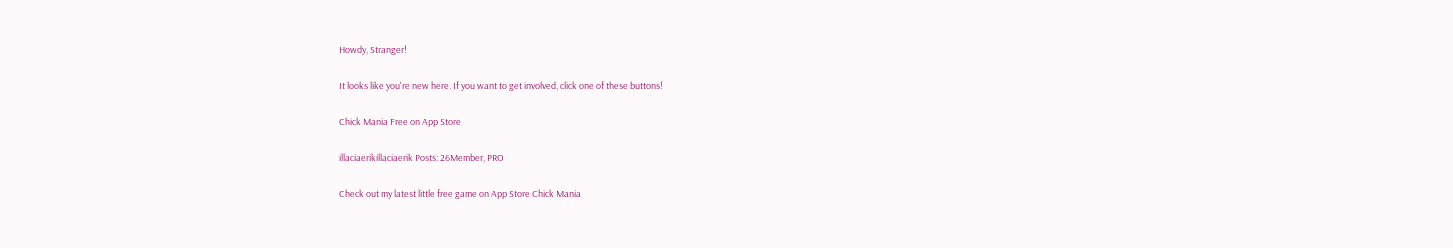Howdy, Stranger!

It looks like you're new here. If you want to get involved, click one of these buttons!

Chick Mania Free on App Store

illaciaerikillaciaerik Posts: 26Member, PRO

Check out my latest little free game on App Store Chick Mania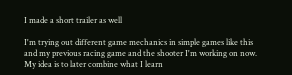I made a short trailer as well

I'm trying out different game mechanics in simple games like this and my previous racing game and the shooter I'm working on now. My idea is to later combine what I learn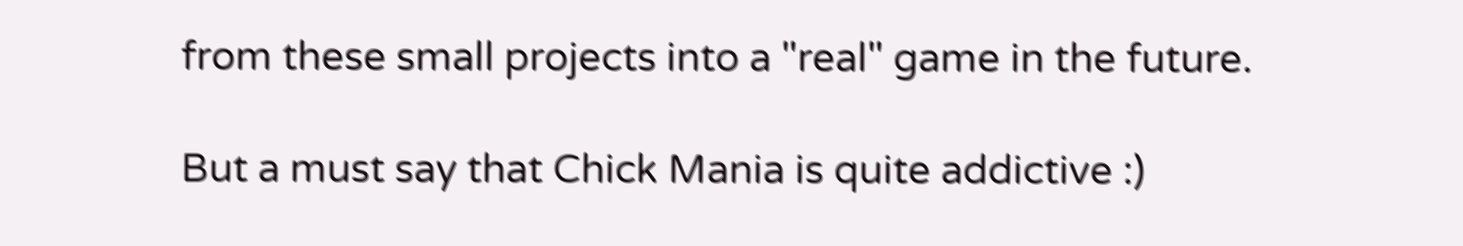from these small projects into a "real" game in the future.

But a must say that Chick Mania is quite addictive :)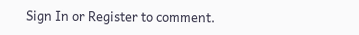Sign In or Register to comment.